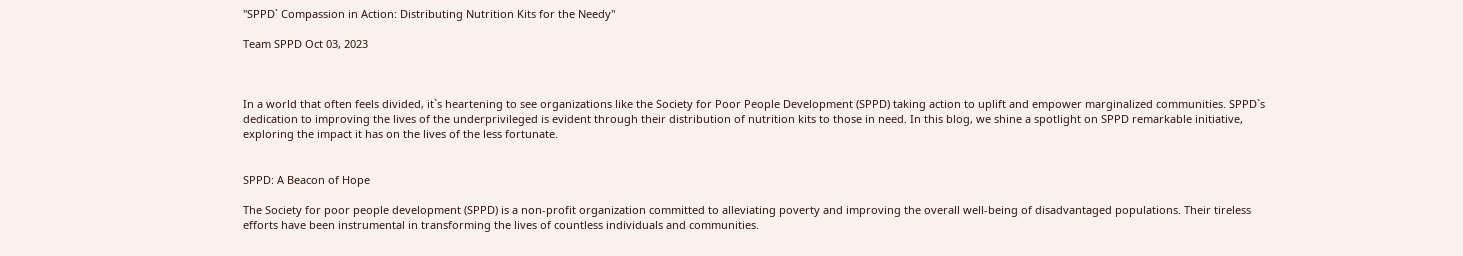"SPPD` Compassion in Action: Distributing Nutrition Kits for the Needy"

Team SPPD Oct 03, 2023



In a world that often feels divided, it`s heartening to see organizations like the Society for Poor People Development (SPPD) taking action to uplift and empower marginalized communities. SPPD`s dedication to improving the lives of the underprivileged is evident through their distribution of nutrition kits to those in need. In this blog, we shine a spotlight on SPPD remarkable initiative, exploring the impact it has on the lives of the less fortunate.


SPPD: A Beacon of Hope

The Society for poor people development (SPPD) is a non-profit organization committed to alleviating poverty and improving the overall well-being of disadvantaged populations. Their tireless efforts have been instrumental in transforming the lives of countless individuals and communities.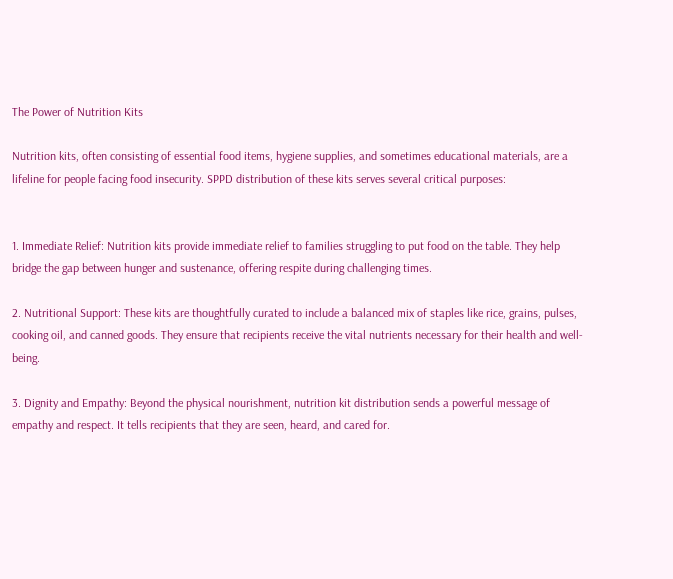The Power of Nutrition Kits

Nutrition kits, often consisting of essential food items, hygiene supplies, and sometimes educational materials, are a lifeline for people facing food insecurity. SPPD distribution of these kits serves several critical purposes:


1. Immediate Relief: Nutrition kits provide immediate relief to families struggling to put food on the table. They help bridge the gap between hunger and sustenance, offering respite during challenging times.

2. Nutritional Support: These kits are thoughtfully curated to include a balanced mix of staples like rice, grains, pulses, cooking oil, and canned goods. They ensure that recipients receive the vital nutrients necessary for their health and well-being.

3. Dignity and Empathy: Beyond the physical nourishment, nutrition kit distribution sends a powerful message of empathy and respect. It tells recipients that they are seen, heard, and cared for.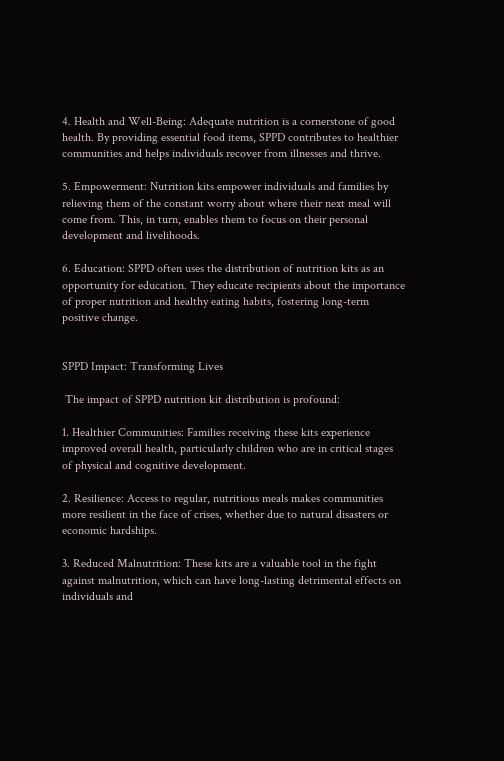4. Health and Well-Being: Adequate nutrition is a cornerstone of good health. By providing essential food items, SPPD contributes to healthier communities and helps individuals recover from illnesses and thrive.

5. Empowerment: Nutrition kits empower individuals and families by relieving them of the constant worry about where their next meal will come from. This, in turn, enables them to focus on their personal development and livelihoods.

6. Education: SPPD often uses the distribution of nutrition kits as an opportunity for education. They educate recipients about the importance of proper nutrition and healthy eating habits, fostering long-term positive change.


SPPD Impact: Transforming Lives

 The impact of SPPD nutrition kit distribution is profound:

1. Healthier Communities: Families receiving these kits experience improved overall health, particularly children who are in critical stages of physical and cognitive development.

2. Resilience: Access to regular, nutritious meals makes communities more resilient in the face of crises, whether due to natural disasters or economic hardships.

3. Reduced Malnutrition: These kits are a valuable tool in the fight against malnutrition, which can have long-lasting detrimental effects on individuals and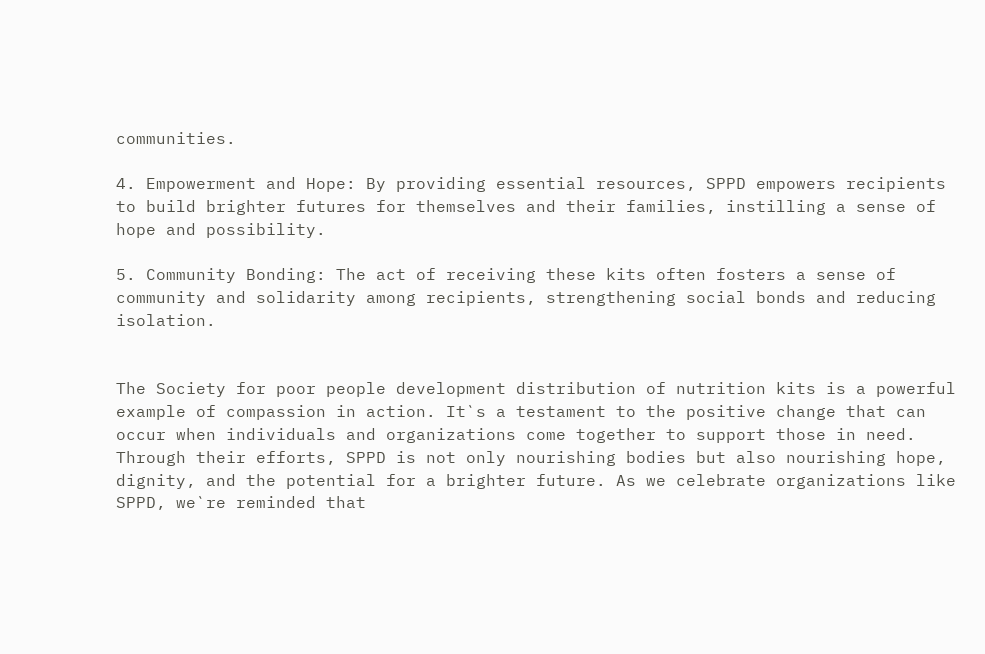communities.

4. Empowerment and Hope: By providing essential resources, SPPD empowers recipients to build brighter futures for themselves and their families, instilling a sense of hope and possibility.

5. Community Bonding: The act of receiving these kits often fosters a sense of community and solidarity among recipients, strengthening social bonds and reducing isolation.


The Society for poor people development distribution of nutrition kits is a powerful example of compassion in action. It`s a testament to the positive change that can occur when individuals and organizations come together to support those in need. Through their efforts, SPPD is not only nourishing bodies but also nourishing hope, dignity, and the potential for a brighter future. As we celebrate organizations like SPPD, we`re reminded that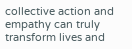collective action and empathy can truly transform lives and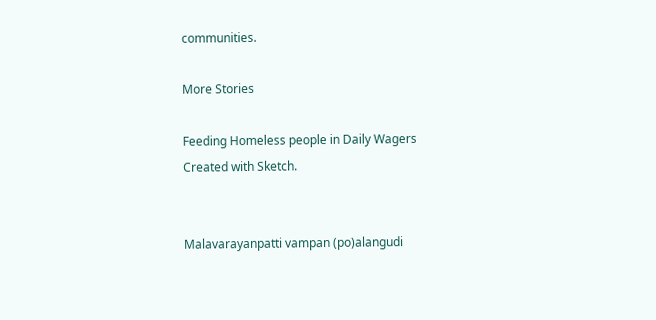communities.

More Stories

Feeding Homeless people in Daily Wagers
Created with Sketch.


Malavarayanpatti vampan (po)alangudi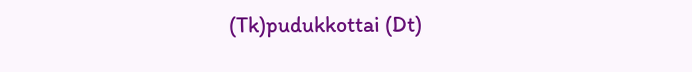(Tk)pudukkottai (Dt)